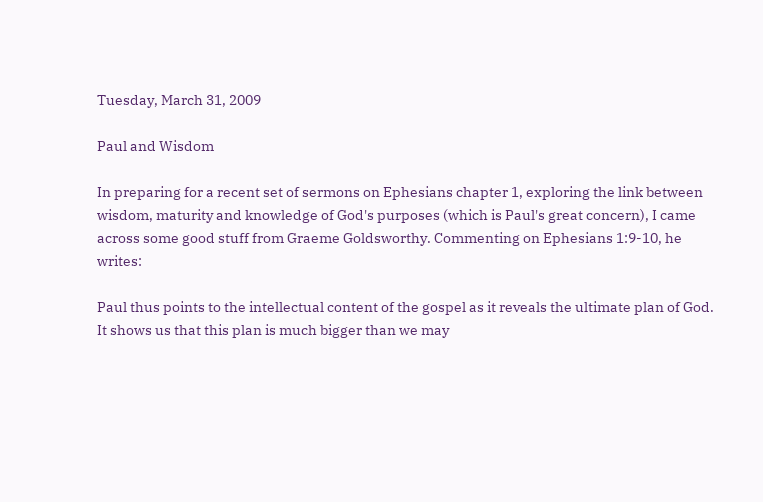Tuesday, March 31, 2009

Paul and Wisdom

In preparing for a recent set of sermons on Ephesians chapter 1, exploring the link between wisdom, maturity and knowledge of God's purposes (which is Paul's great concern), I came across some good stuff from Graeme Goldsworthy. Commenting on Ephesians 1:9-10, he writes:

Paul thus points to the intellectual content of the gospel as it reveals the ultimate plan of God. It shows us that this plan is much bigger than we may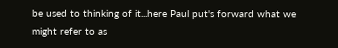be used to thinking of it...here Paul put's forward what we might refer to as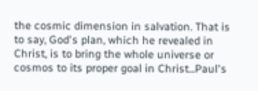the cosmic dimension in salvation. That is to say, God's plan, which he revealed in Christ, is to bring the whole universe or cosmos to its proper goal in Christ...Paul's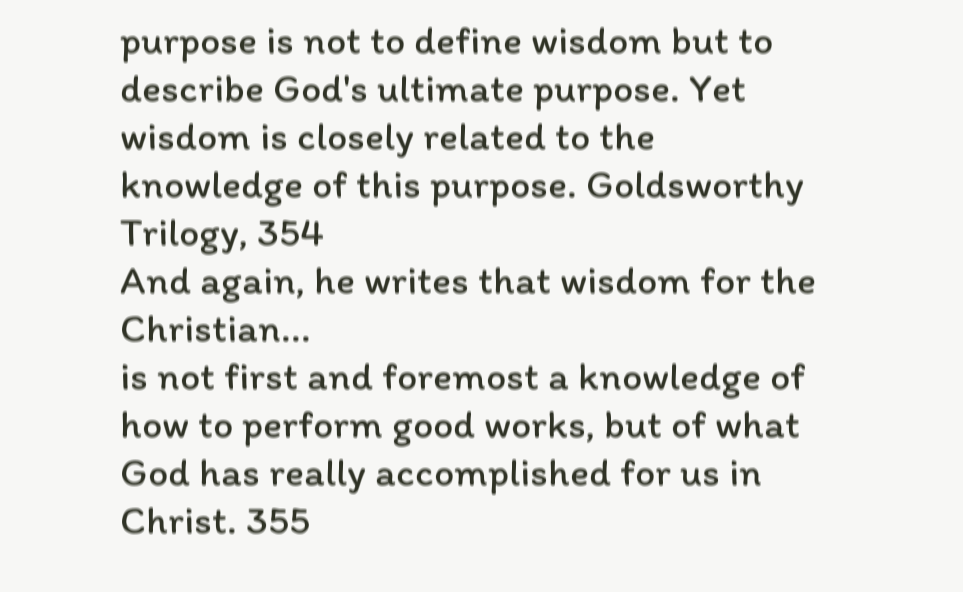purpose is not to define wisdom but to describe God's ultimate purpose. Yet wisdom is closely related to the knowledge of this purpose. Goldsworthy Trilogy, 354
And again, he writes that wisdom for the Christian...
is not first and foremost a knowledge of how to perform good works, but of what God has really accomplished for us in Christ. 355